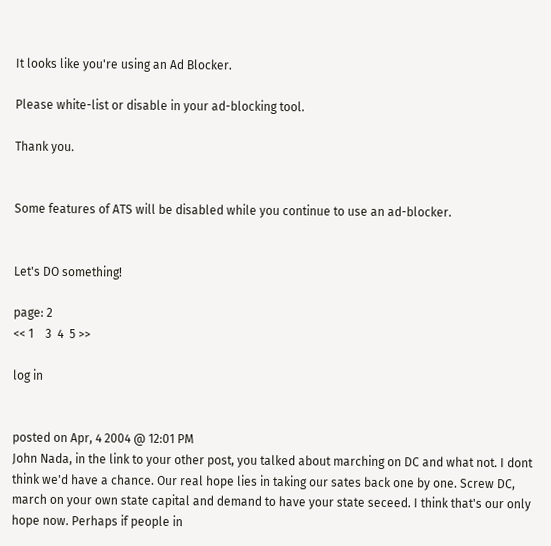It looks like you're using an Ad Blocker.

Please white-list or disable in your ad-blocking tool.

Thank you.


Some features of ATS will be disabled while you continue to use an ad-blocker.


Let's DO something!

page: 2
<< 1    3  4  5 >>

log in


posted on Apr, 4 2004 @ 12:01 PM
John Nada, in the link to your other post, you talked about marching on DC and what not. I dont think we'd have a chance. Our real hope lies in taking our sates back one by one. Screw DC, march on your own state capital and demand to have your state seceed. I think that's our only hope now. Perhaps if people in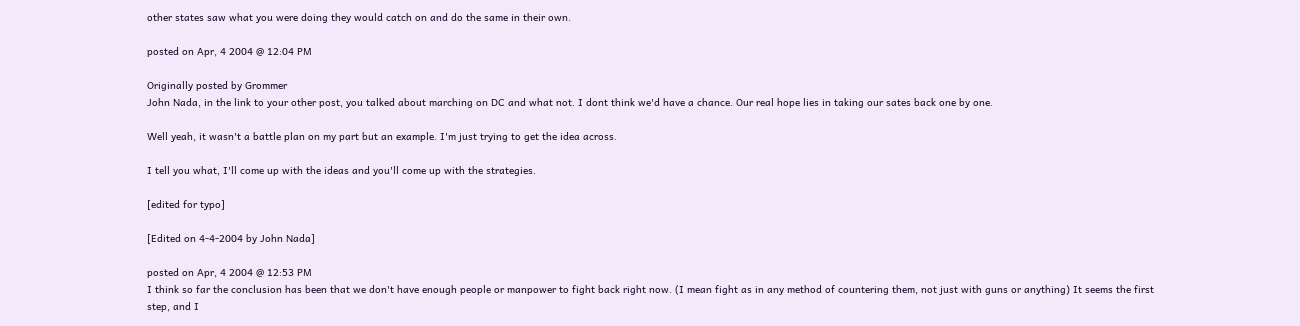other states saw what you were doing they would catch on and do the same in their own.

posted on Apr, 4 2004 @ 12:04 PM

Originally posted by Grommer
John Nada, in the link to your other post, you talked about marching on DC and what not. I dont think we'd have a chance. Our real hope lies in taking our sates back one by one.

Well yeah, it wasn't a battle plan on my part but an example. I'm just trying to get the idea across.

I tell you what, I'll come up with the ideas and you'll come up with the strategies.

[edited for typo]

[Edited on 4-4-2004 by John Nada]

posted on Apr, 4 2004 @ 12:53 PM
I think so far the conclusion has been that we don't have enough people or manpower to fight back right now. (I mean fight as in any method of countering them, not just with guns or anything) It seems the first step, and I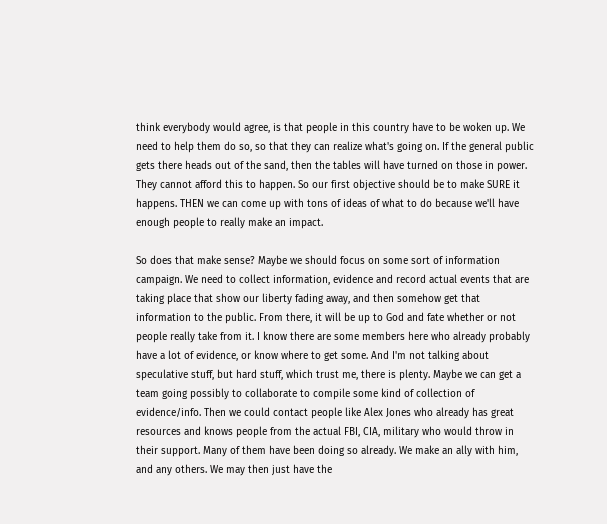think everybody would agree, is that people in this country have to be woken up. We need to help them do so, so that they can realize what's going on. If the general public gets there heads out of the sand, then the tables will have turned on those in power. They cannot afford this to happen. So our first objective should be to make SURE it happens. THEN we can come up with tons of ideas of what to do because we'll have enough people to really make an impact.

So does that make sense? Maybe we should focus on some sort of information campaign. We need to collect information, evidence and record actual events that are taking place that show our liberty fading away, and then somehow get that information to the public. From there, it will be up to God and fate whether or not people really take from it. I know there are some members here who already probably have a lot of evidence, or know where to get some. And I'm not talking about speculative stuff, but hard stuff, which trust me, there is plenty. Maybe we can get a team going possibly to collaborate to compile some kind of collection of evidence/info. Then we could contact people like Alex Jones who already has great resources and knows people from the actual FBI, CIA, military who would throw in their support. Many of them have been doing so already. We make an ally with him, and any others. We may then just have the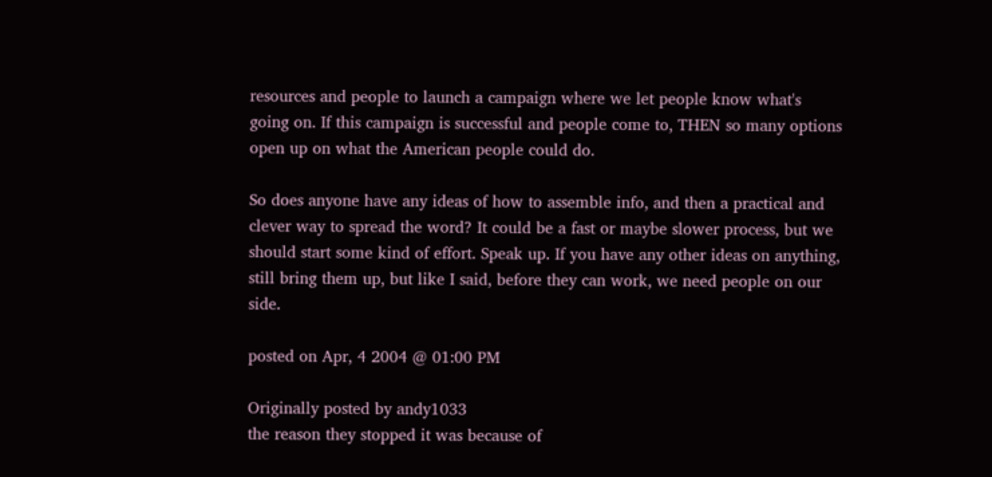resources and people to launch a campaign where we let people know what's going on. If this campaign is successful and people come to, THEN so many options open up on what the American people could do.

So does anyone have any ideas of how to assemble info, and then a practical and clever way to spread the word? It could be a fast or maybe slower process, but we should start some kind of effort. Speak up. If you have any other ideas on anything, still bring them up, but like I said, before they can work, we need people on our side.

posted on Apr, 4 2004 @ 01:00 PM

Originally posted by andy1033
the reason they stopped it was because of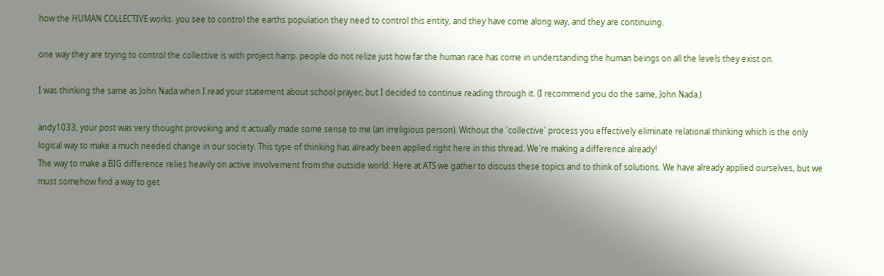how the HUMAN COLLECTIVE works. you see to control the earths population they need to control this entity, and they have come along way, and they are continuing.

one way they are trying to control the collective is with project harrp. people do not relize just how far the human race has come in understanding the human beings on all the levels they exist on.

I was thinking the same as John Nada when I read your statement about school prayer, but I decided to continue reading through it. (I recommend you do the same, John Nada.)

andy1033, your post was very thought provoking and it actually made some sense to me (an irreligious person). Without the 'collective' process you effectively eliminate relational thinking which is the only logical way to make a much needed change in our society. This type of thinking has already been applied right here in this thread. We're making a difference already!
The way to make a BIG difference relies heavily on active involvement from the outside world. Here at ATS we gather to discuss these topics and to think of solutions. We have already applied ourselves, but we must somehow find a way to get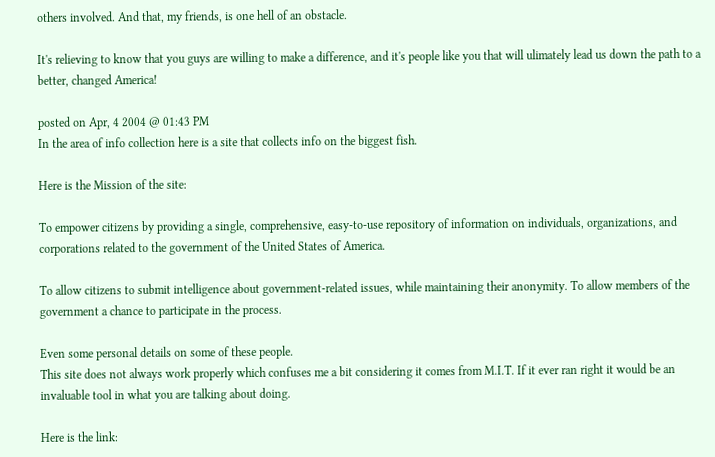others involved. And that, my friends, is one hell of an obstacle.

It's relieving to know that you guys are willing to make a difference, and it's people like you that will ulimately lead us down the path to a better, changed America!

posted on Apr, 4 2004 @ 01:43 PM
In the area of info collection here is a site that collects info on the biggest fish.

Here is the Mission of the site:

To empower citizens by providing a single, comprehensive, easy-to-use repository of information on individuals, organizations, and corporations related to the government of the United States of America.

To allow citizens to submit intelligence about government-related issues, while maintaining their anonymity. To allow members of the government a chance to participate in the process.

Even some personal details on some of these people.
This site does not always work properly which confuses me a bit considering it comes from M.I.T. If it ever ran right it would be an invaluable tool in what you are talking about doing.

Here is the link: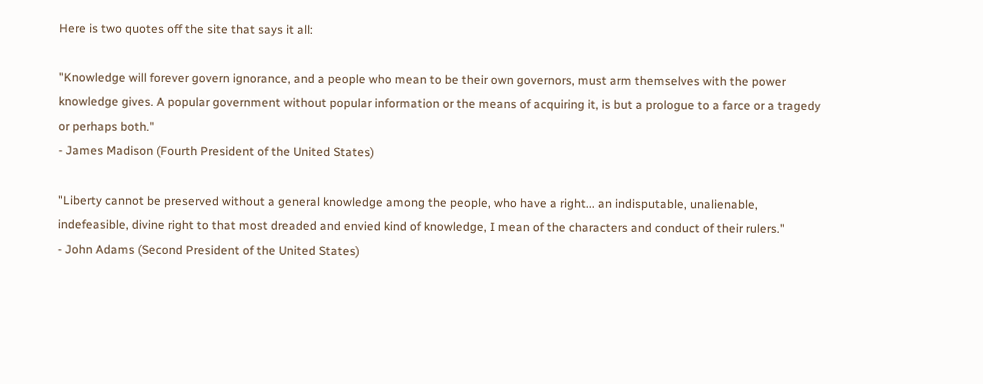Here is two quotes off the site that says it all:

"Knowledge will forever govern ignorance, and a people who mean to be their own governors, must arm themselves with the power knowledge gives. A popular government without popular information or the means of acquiring it, is but a prologue to a farce or a tragedy or perhaps both."
- James Madison (Fourth President of the United States)

"Liberty cannot be preserved without a general knowledge among the people, who have a right... an indisputable, unalienable, indefeasible, divine right to that most dreaded and envied kind of knowledge, I mean of the characters and conduct of their rulers."
- John Adams (Second President of the United States)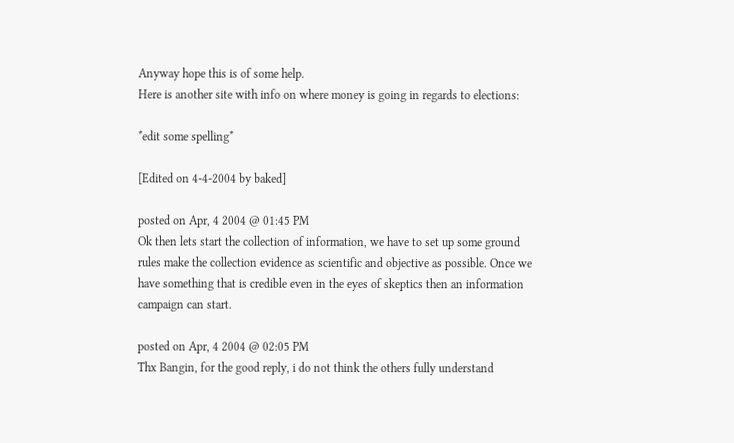Anyway hope this is of some help.
Here is another site with info on where money is going in regards to elections:

*edit some spelling*

[Edited on 4-4-2004 by baked]

posted on Apr, 4 2004 @ 01:45 PM
Ok then lets start the collection of information, we have to set up some ground rules make the collection evidence as scientific and objective as possible. Once we have something that is credible even in the eyes of skeptics then an information campaign can start.

posted on Apr, 4 2004 @ 02:05 PM
Thx Bangin, for the good reply, i do not think the others fully understand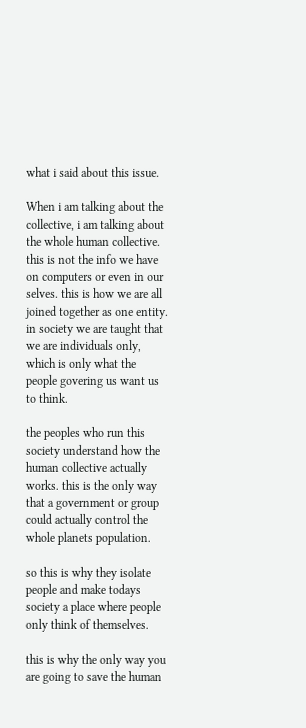what i said about this issue.

When i am talking about the collective, i am talking about the whole human collective. this is not the info we have on computers or even in our selves. this is how we are all joined together as one entity. in society we are taught that we are individuals only, which is only what the people govering us want us to think.

the peoples who run this society understand how the human collective actually works. this is the only way that a government or group could actually control the whole planets population.

so this is why they isolate people and make todays society a place where people only think of themselves.

this is why the only way you are going to save the human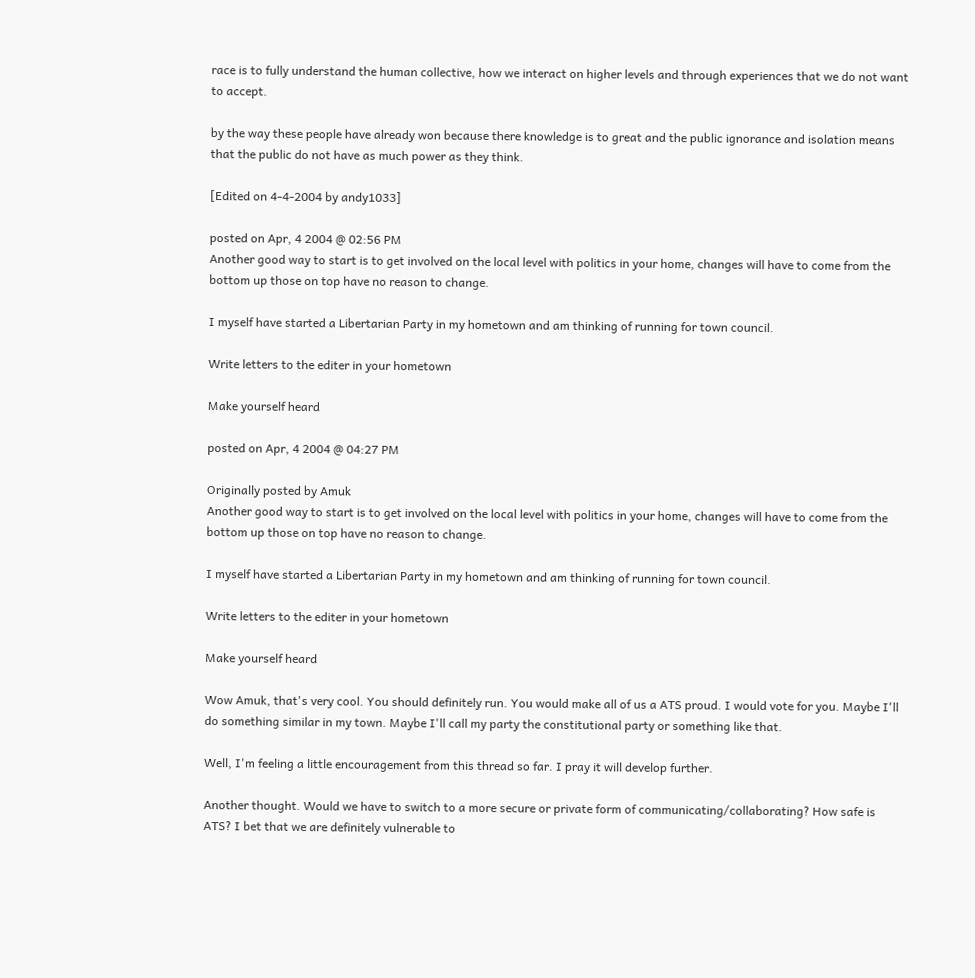race is to fully understand the human collective, how we interact on higher levels and through experiences that we do not want to accept.

by the way these people have already won because there knowledge is to great and the public ignorance and isolation means that the public do not have as much power as they think.

[Edited on 4-4-2004 by andy1033]

posted on Apr, 4 2004 @ 02:56 PM
Another good way to start is to get involved on the local level with politics in your home, changes will have to come from the bottom up those on top have no reason to change.

I myself have started a Libertarian Party in my hometown and am thinking of running for town council.

Write letters to the editer in your hometown

Make yourself heard

posted on Apr, 4 2004 @ 04:27 PM

Originally posted by Amuk
Another good way to start is to get involved on the local level with politics in your home, changes will have to come from the bottom up those on top have no reason to change.

I myself have started a Libertarian Party in my hometown and am thinking of running for town council.

Write letters to the editer in your hometown

Make yourself heard

Wow Amuk, that's very cool. You should definitely run. You would make all of us a ATS proud. I would vote for you. Maybe I'll do something similar in my town. Maybe I'll call my party the constitutional party or something like that.

Well, I'm feeling a little encouragement from this thread so far. I pray it will develop further.

Another thought. Would we have to switch to a more secure or private form of communicating/collaborating? How safe is ATS? I bet that we are definitely vulnerable to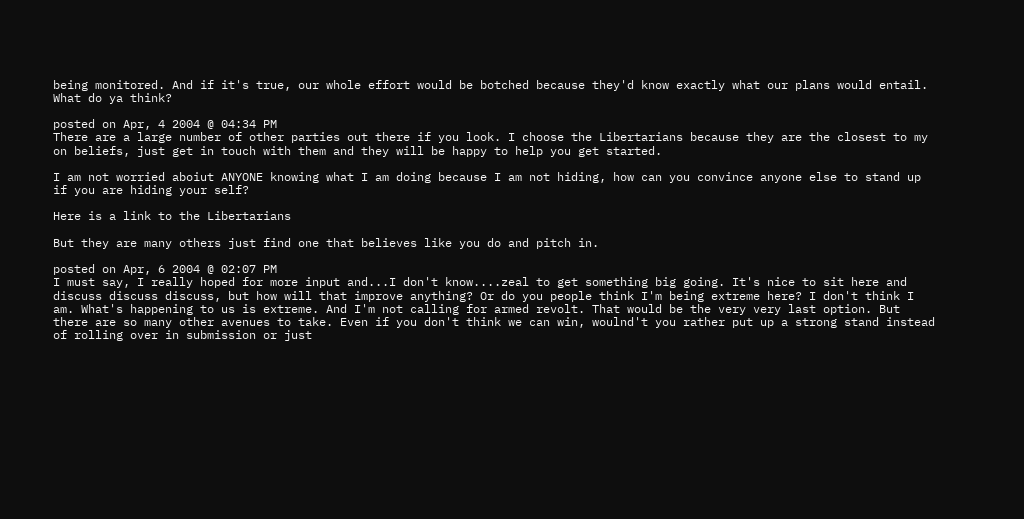being monitored. And if it's true, our whole effort would be botched because they'd know exactly what our plans would entail. What do ya think?

posted on Apr, 4 2004 @ 04:34 PM
There are a large number of other parties out there if you look. I choose the Libertarians because they are the closest to my on beliefs, just get in touch with them and they will be happy to help you get started.

I am not worried aboiut ANYONE knowing what I am doing because I am not hiding, how can you convince anyone else to stand up if you are hiding your self?

Here is a link to the Libertarians

But they are many others just find one that believes like you do and pitch in.

posted on Apr, 6 2004 @ 02:07 PM
I must say, I really hoped for more input and...I don't know....zeal to get something big going. It's nice to sit here and discuss discuss discuss, but how will that improve anything? Or do you people think I'm being extreme here? I don't think I am. What's happening to us is extreme. And I'm not calling for armed revolt. That would be the very very last option. But there are so many other avenues to take. Even if you don't think we can win, woulnd't you rather put up a strong stand instead of rolling over in submission or just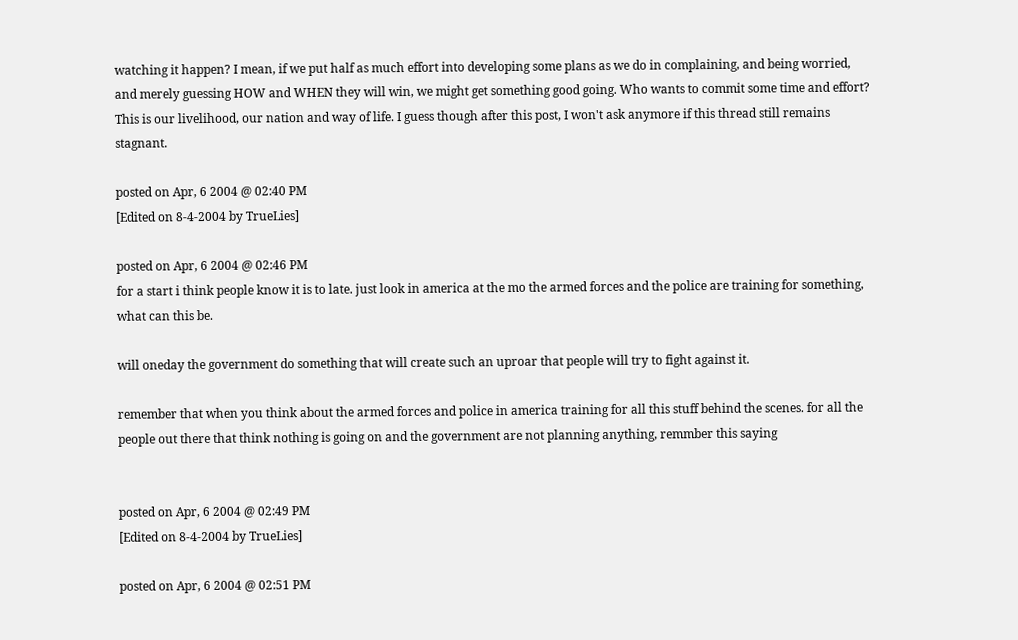watching it happen? I mean, if we put half as much effort into developing some plans as we do in complaining, and being worried, and merely guessing HOW and WHEN they will win, we might get something good going. Who wants to commit some time and effort? This is our livelihood, our nation and way of life. I guess though after this post, I won't ask anymore if this thread still remains stagnant.

posted on Apr, 6 2004 @ 02:40 PM
[Edited on 8-4-2004 by TrueLies]

posted on Apr, 6 2004 @ 02:46 PM
for a start i think people know it is to late. just look in america at the mo the armed forces and the police are training for something, what can this be.

will oneday the government do something that will create such an uproar that people will try to fight against it.

remember that when you think about the armed forces and police in america training for all this stuff behind the scenes. for all the people out there that think nothing is going on and the government are not planning anything, remmber this saying


posted on Apr, 6 2004 @ 02:49 PM
[Edited on 8-4-2004 by TrueLies]

posted on Apr, 6 2004 @ 02:51 PM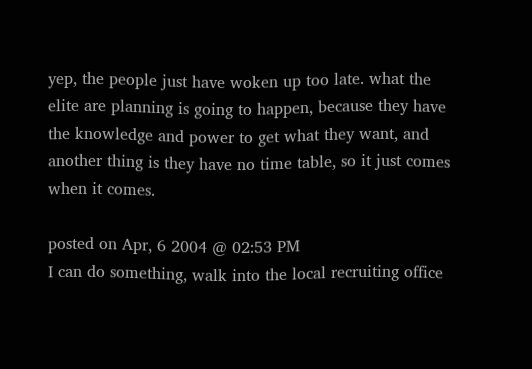yep, the people just have woken up too late. what the elite are planning is going to happen, because they have the knowledge and power to get what they want, and another thing is they have no time table, so it just comes when it comes.

posted on Apr, 6 2004 @ 02:53 PM
I can do something, walk into the local recruiting office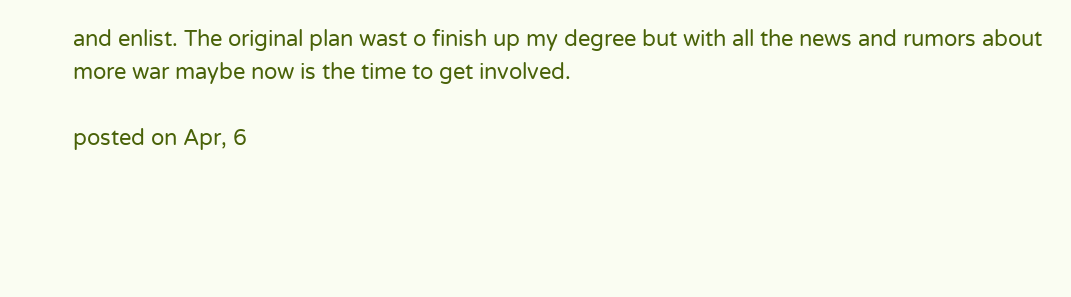and enlist. The original plan wast o finish up my degree but with all the news and rumors about more war maybe now is the time to get involved.

posted on Apr, 6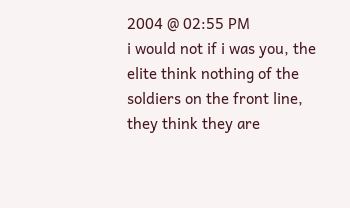2004 @ 02:55 PM
i would not if i was you, the elite think nothing of the soldiers on the front line, they think they are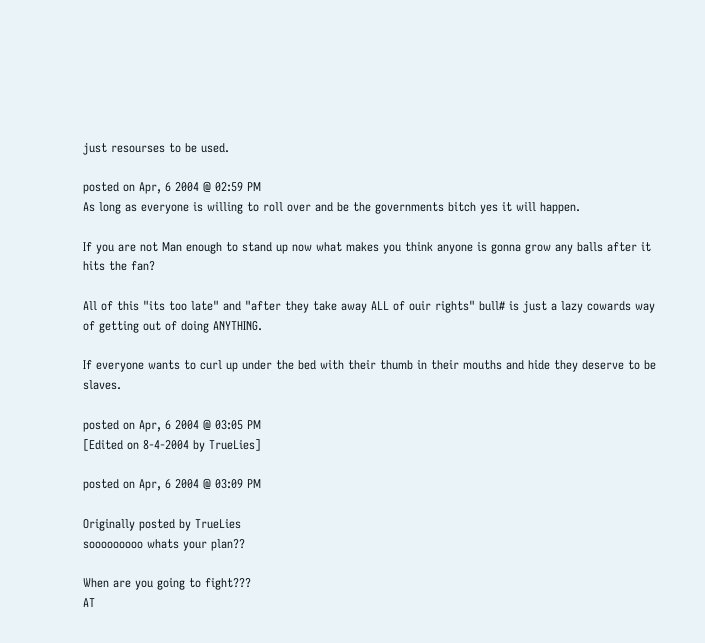just resourses to be used.

posted on Apr, 6 2004 @ 02:59 PM
As long as everyone is willing to roll over and be the governments bitch yes it will happen.

If you are not Man enough to stand up now what makes you think anyone is gonna grow any balls after it hits the fan?

All of this "its too late" and "after they take away ALL of ouir rights" bull# is just a lazy cowards way of getting out of doing ANYTHING.

If everyone wants to curl up under the bed with their thumb in their mouths and hide they deserve to be slaves.

posted on Apr, 6 2004 @ 03:05 PM
[Edited on 8-4-2004 by TrueLies]

posted on Apr, 6 2004 @ 03:09 PM

Originally posted by TrueLies
sooooooooo whats your plan??

When are you going to fight???
AT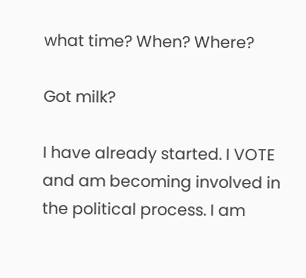what time? When? Where?

Got milk?

I have already started. I VOTE and am becoming involved in the political process. I am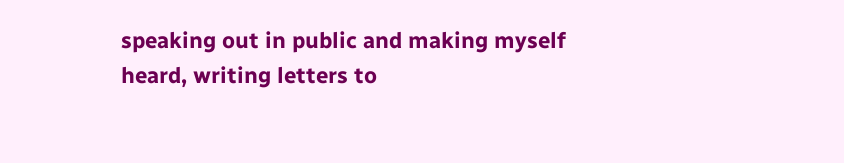speaking out in public and making myself heard, writing letters to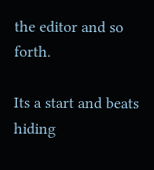the editor and so forth.

Its a start and beats hiding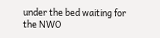under the bed waiting for the NWO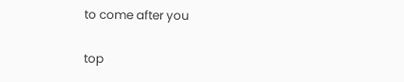to come after you

top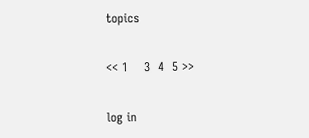topics

<< 1    3  4  5 >>

log in